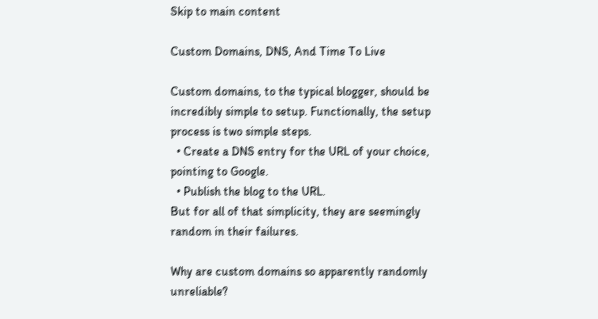Skip to main content

Custom Domains, DNS, And Time To Live

Custom domains, to the typical blogger, should be incredibly simple to setup. Functionally, the setup process is two simple steps.
  • Create a DNS entry for the URL of your choice, pointing to Google.
  • Publish the blog to the URL.
But for all of that simplicity, they are seemingly random in their failures.

Why are custom domains so apparently randomly unreliable?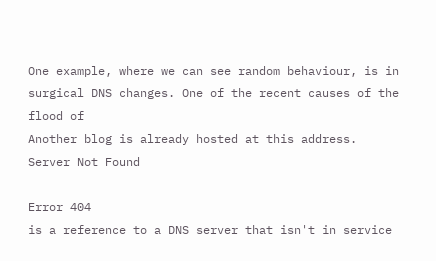One example, where we can see random behaviour, is in surgical DNS changes. One of the recent causes of the flood of
Another blog is already hosted at this address.
Server Not Found

Error 404
is a reference to a DNS server that isn't in service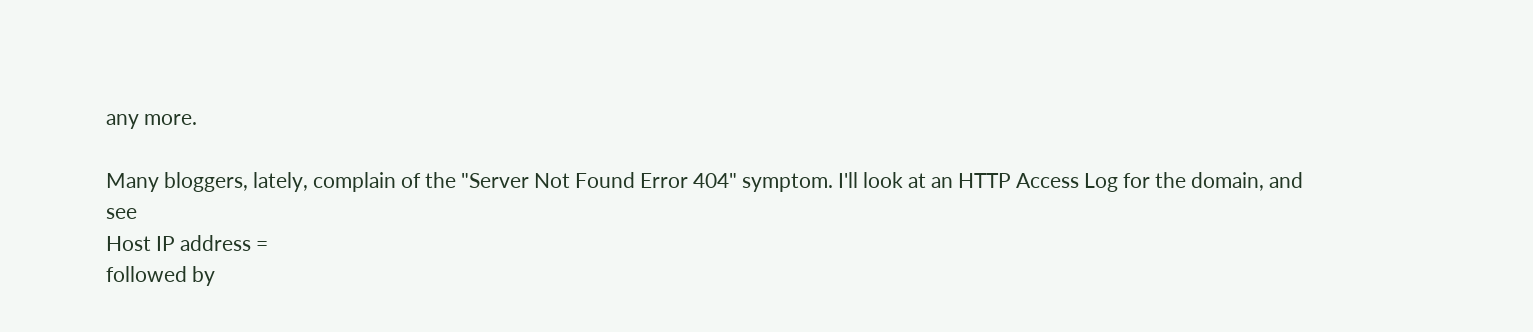any more.

Many bloggers, lately, complain of the "Server Not Found Error 404" symptom. I'll look at an HTTP Access Log for the domain, and see
Host IP address =
followed by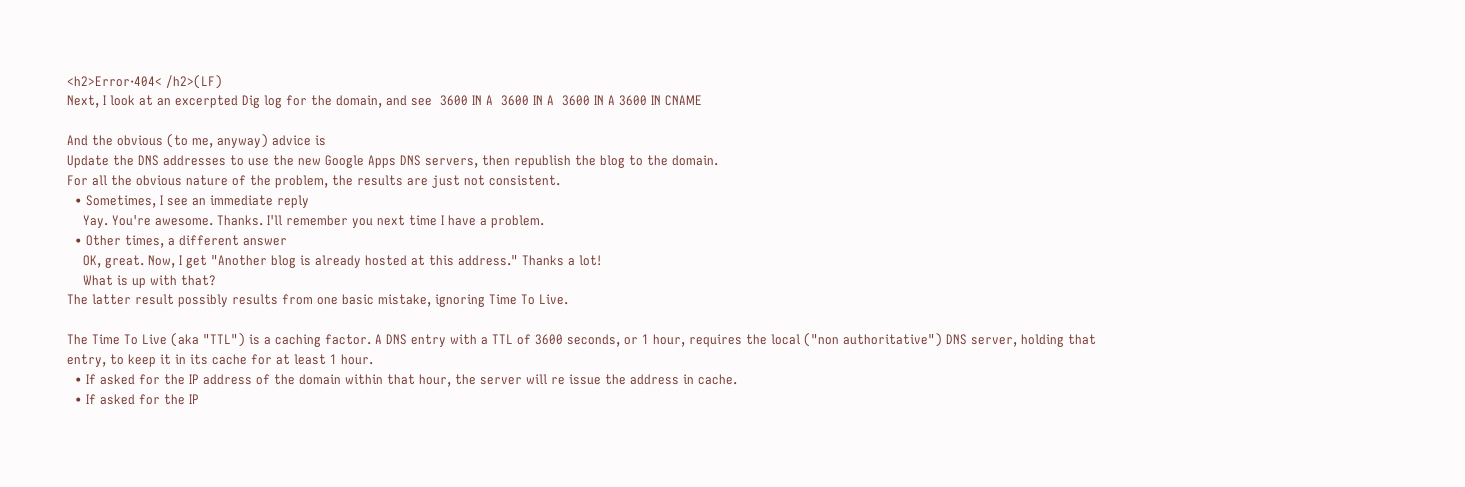<h2>Error·404< /h2>(LF)
Next, I look at an excerpted Dig log for the domain, and see  3600 IN A  3600 IN A  3600 IN A 3600 IN CNAME

And the obvious (to me, anyway) advice is
Update the DNS addresses to use the new Google Apps DNS servers, then republish the blog to the domain.
For all the obvious nature of the problem, the results are just not consistent.
  • Sometimes, I see an immediate reply
    Yay. You're awesome. Thanks. I'll remember you next time I have a problem.
  • Other times, a different answer
    OK, great. Now, I get "Another blog is already hosted at this address." Thanks a lot!
    What is up with that?
The latter result possibly results from one basic mistake, ignoring Time To Live.

The Time To Live (aka "TTL") is a caching factor. A DNS entry with a TTL of 3600 seconds, or 1 hour, requires the local ("non authoritative") DNS server, holding that entry, to keep it in its cache for at least 1 hour.
  • If asked for the IP address of the domain within that hour, the server will re issue the address in cache.
  • If asked for the IP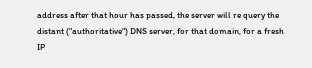address after that hour has passed, the server will re query the distant ("authoritative") DNS server, for that domain, for a fresh IP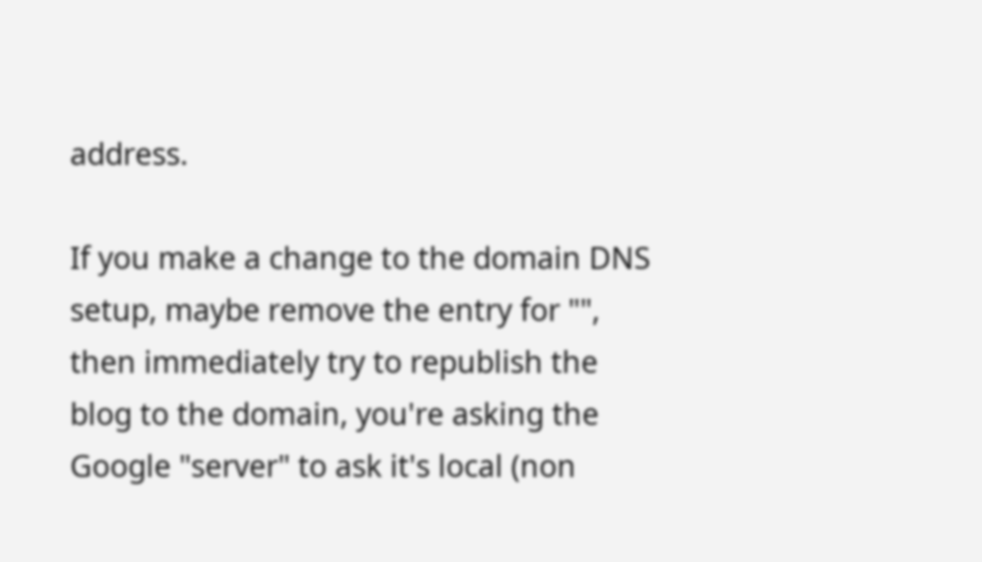address.

If you make a change to the domain DNS setup, maybe remove the entry for "", then immediately try to republish the blog to the domain, you're asking the Google "server" to ask it's local (non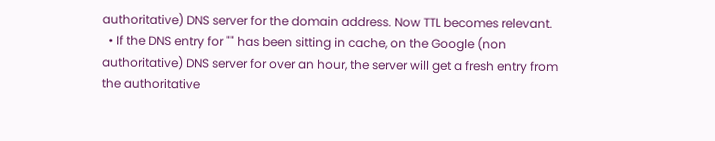authoritative) DNS server for the domain address. Now TTL becomes relevant.
  • If the DNS entry for "" has been sitting in cache, on the Google (non authoritative) DNS server for over an hour, the server will get a fresh entry from the authoritative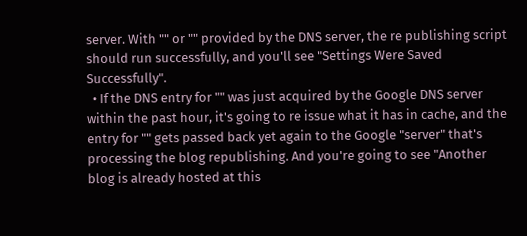server. With "" or "" provided by the DNS server, the re publishing script should run successfully, and you'll see "Settings Were Saved Successfully".
  • If the DNS entry for "" was just acquired by the Google DNS server within the past hour, it's going to re issue what it has in cache, and the entry for "" gets passed back yet again to the Google "server" that's processing the blog republishing. And you're going to see "Another blog is already hosted at this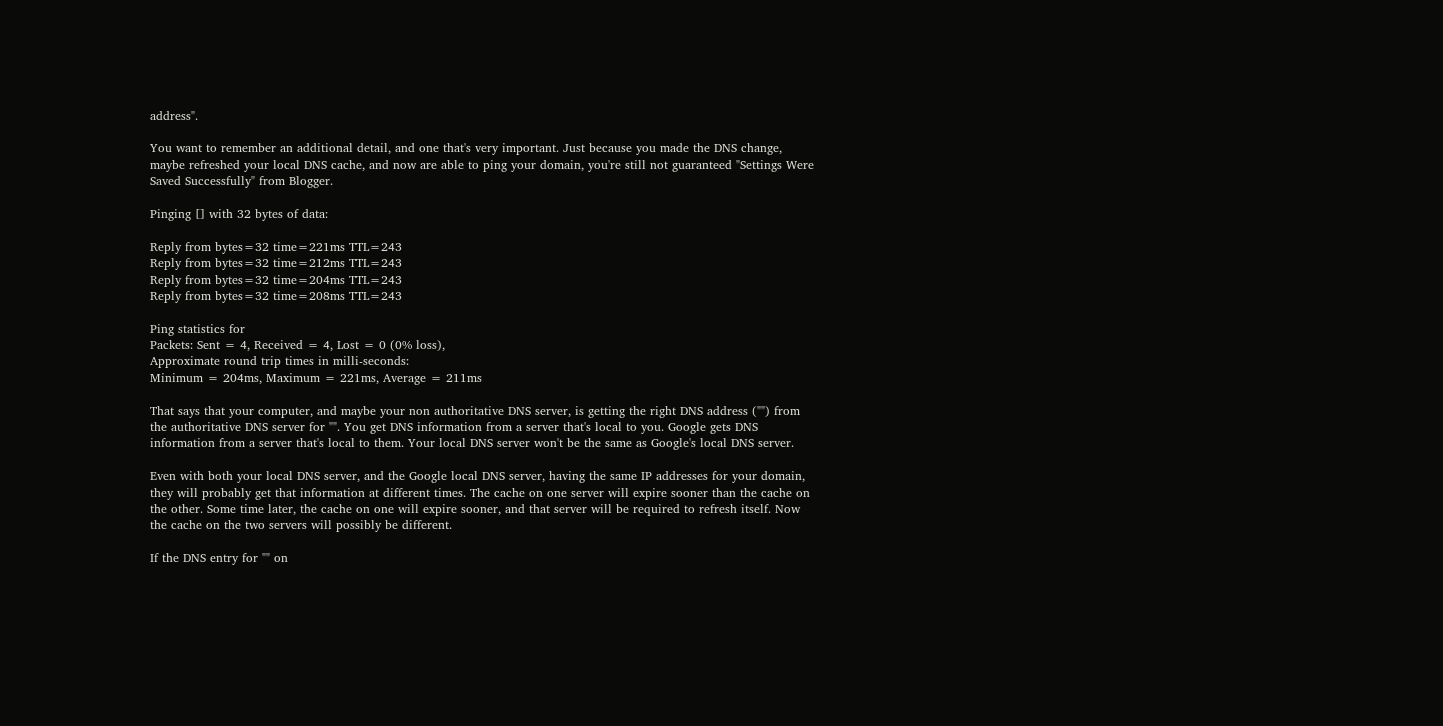address".

You want to remember an additional detail, and one that's very important. Just because you made the DNS change, maybe refreshed your local DNS cache, and now are able to ping your domain, you're still not guaranteed "Settings Were Saved Successfully" from Blogger.

Pinging [] with 32 bytes of data:

Reply from bytes=32 time=221ms TTL=243
Reply from bytes=32 time=212ms TTL=243
Reply from bytes=32 time=204ms TTL=243
Reply from bytes=32 time=208ms TTL=243

Ping statistics for
Packets: Sent = 4, Received = 4, Lost = 0 (0% loss),
Approximate round trip times in milli-seconds:
Minimum = 204ms, Maximum = 221ms, Average = 211ms

That says that your computer, and maybe your non authoritative DNS server, is getting the right DNS address ("") from the authoritative DNS server for "". You get DNS information from a server that's local to you. Google gets DNS information from a server that's local to them. Your local DNS server won't be the same as Google's local DNS server.

Even with both your local DNS server, and the Google local DNS server, having the same IP addresses for your domain, they will probably get that information at different times. The cache on one server will expire sooner than the cache on the other. Some time later, the cache on one will expire sooner, and that server will be required to refresh itself. Now the cache on the two servers will possibly be different.

If the DNS entry for "" on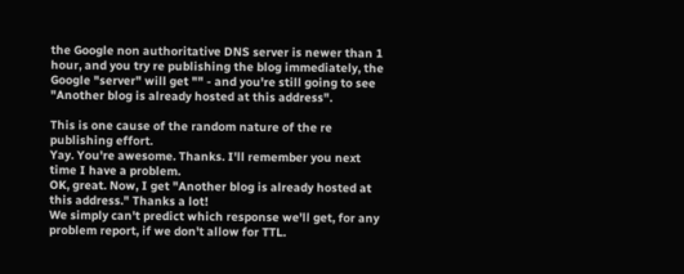the Google non authoritative DNS server is newer than 1 hour, and you try re publishing the blog immediately, the Google "server" will get "" - and you're still going to see "Another blog is already hosted at this address".

This is one cause of the random nature of the re publishing effort.
Yay. You're awesome. Thanks. I'll remember you next time I have a problem.
OK, great. Now, I get "Another blog is already hosted at this address." Thanks a lot!
We simply can't predict which response we'll get, for any problem report, if we don't allow for TTL.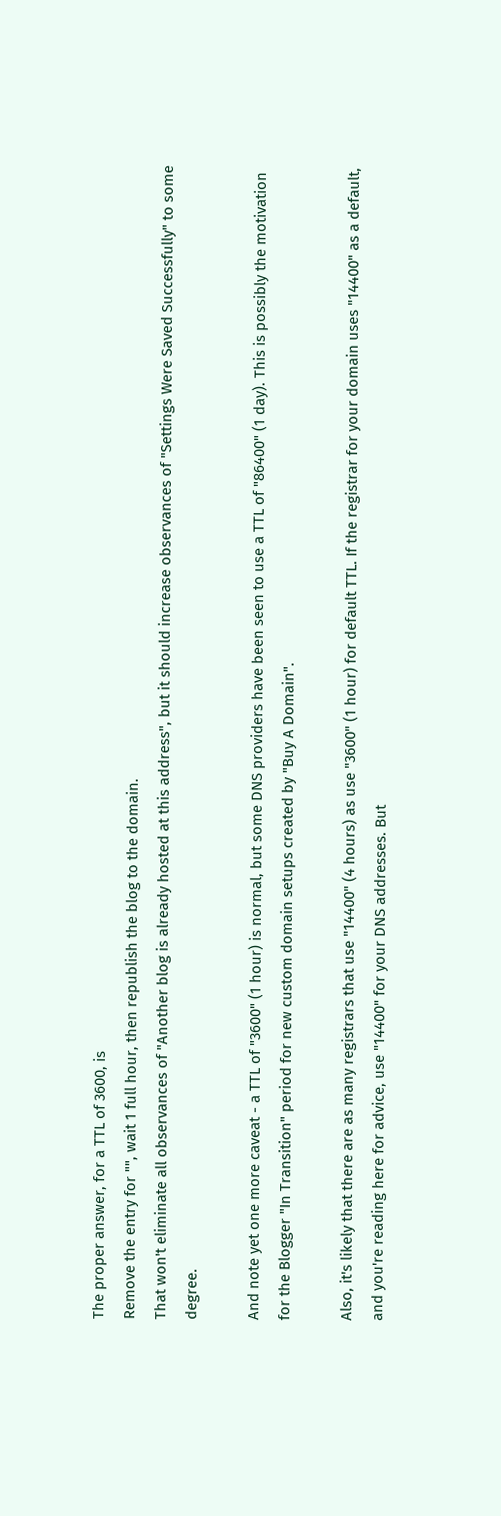The proper answer, for a TTL of 3600, is
Remove the entry for "", wait 1 full hour, then republish the blog to the domain.
That won't eliminate all observances of "Another blog is already hosted at this address", but it should increase observances of "Settings Were Saved Successfully" to some degree.

And note yet one more caveat - a TTL of "3600" (1 hour) is normal, but some DNS providers have been seen to use a TTL of "86400" (1 day). This is possibly the motivation for the Blogger "In Transition" period for new custom domain setups created by "Buy A Domain".

Also, it's likely that there are as many registrars that use "14400" (4 hours) as use "3600" (1 hour) for default TTL. If the registrar for your domain uses "14400" as a default, and you're reading here for advice, use "14400" for your DNS addresses. But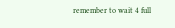remember to wait 4 full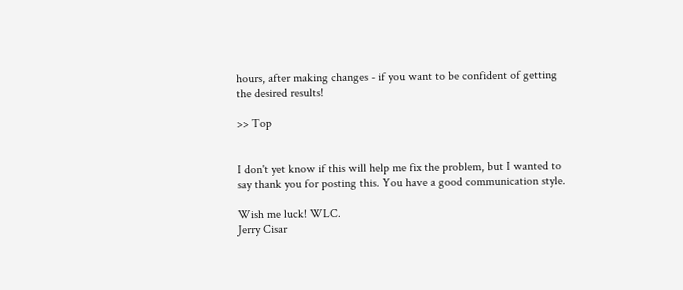hours, after making changes - if you want to be confident of getting the desired results!

>> Top


I don't yet know if this will help me fix the problem, but I wanted to say thank you for posting this. You have a good communication style.

Wish me luck! WLC.
Jerry Cisar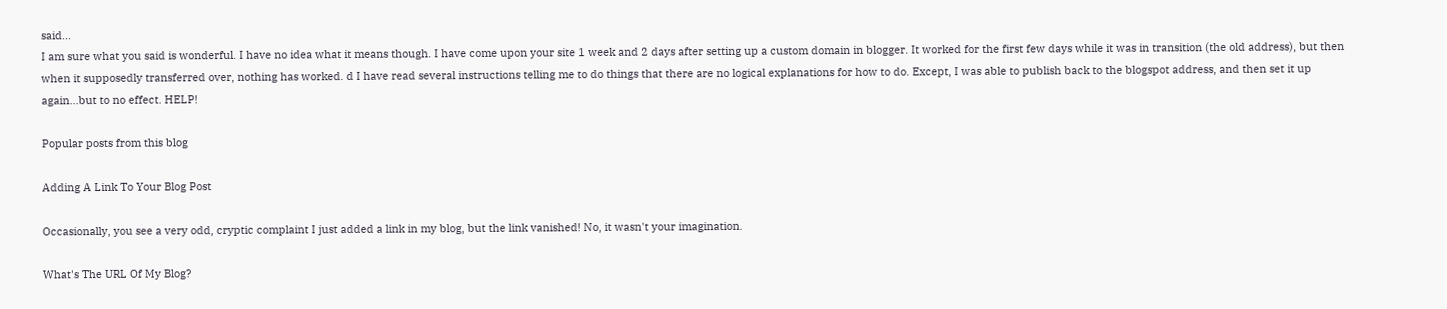said…
I am sure what you said is wonderful. I have no idea what it means though. I have come upon your site 1 week and 2 days after setting up a custom domain in blogger. It worked for the first few days while it was in transition (the old address), but then when it supposedly transferred over, nothing has worked. d I have read several instructions telling me to do things that there are no logical explanations for how to do. Except, I was able to publish back to the blogspot address, and then set it up again...but to no effect. HELP!

Popular posts from this blog

Adding A Link To Your Blog Post

Occasionally, you see a very odd, cryptic complaint I just added a link in my blog, but the link vanished! No, it wasn't your imagination.

What's The URL Of My Blog?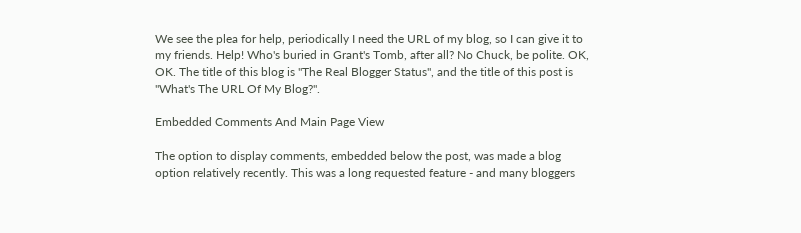We see the plea for help, periodically I need the URL of my blog, so I can give it to my friends. Help! Who's buried in Grant's Tomb, after all? No Chuck, be polite. OK, OK. The title of this blog is "The Real Blogger Status", and the title of this post is "What's The URL Of My Blog?".

Embedded Comments And Main Page View

The option to display comments, embedded below the post, was made a blog option relatively recently. This was a long requested feature - and many bloggers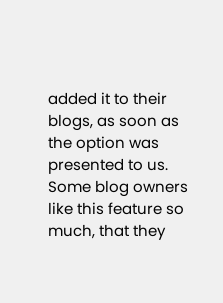added it to their blogs, as soon as the option was presented to us. Some blog owners like this feature so much, that they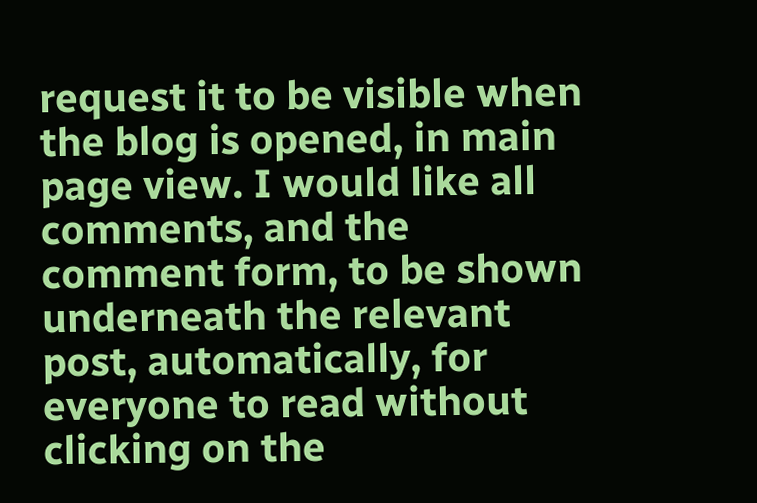request it to be visible when the blog is opened, in main page view. I would like all comments, and the comment form, to be shown underneath the relevant post, automatically, for everyone to read without clicking on the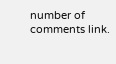number of comments link.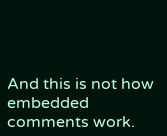And this is not how embedded comments work.